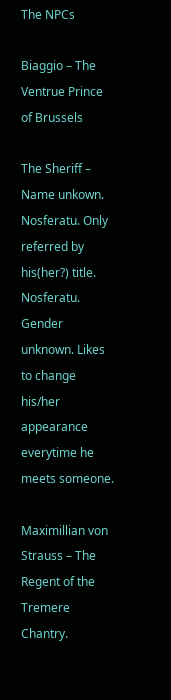The NPCs

Biaggio – The Ventrue Prince of Brussels

The Sheriff – Name unkown. Nosferatu. Only referred by his(her?) title. Nosferatu. Gender unknown. Likes to change his/her appearance everytime he meets someone.

Maximillian von Strauss – The Regent of the Tremere Chantry.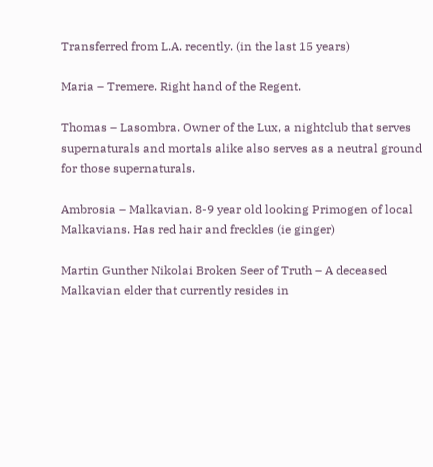Transferred from L.A. recently. (in the last 15 years)

Maria – Tremere. Right hand of the Regent.

Thomas – Lasombra. Owner of the Lux, a nightclub that serves supernaturals and mortals alike also serves as a neutral ground for those supernaturals.

Ambrosia – Malkavian. 8-9 year old looking Primogen of local Malkavians. Has red hair and freckles (ie ginger)

Martin Gunther Nikolai Broken Seer of Truth – A deceased Malkavian elder that currently resides in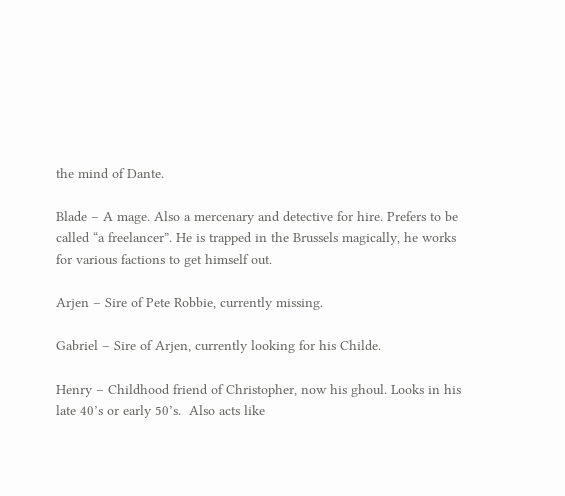the mind of Dante.

Blade – A mage. Also a mercenary and detective for hire. Prefers to be called “a freelancer”. He is trapped in the Brussels magically, he works for various factions to get himself out.

Arjen – Sire of Pete Robbie, currently missing.

Gabriel – Sire of Arjen, currently looking for his Childe.

Henry – Childhood friend of Christopher, now his ghoul. Looks in his late 40’s or early 50’s.  Also acts like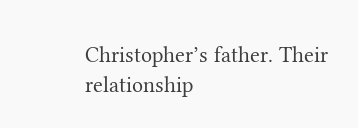Christopher’s father. Their relationship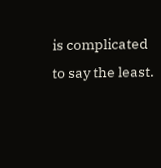is complicated to say the least.